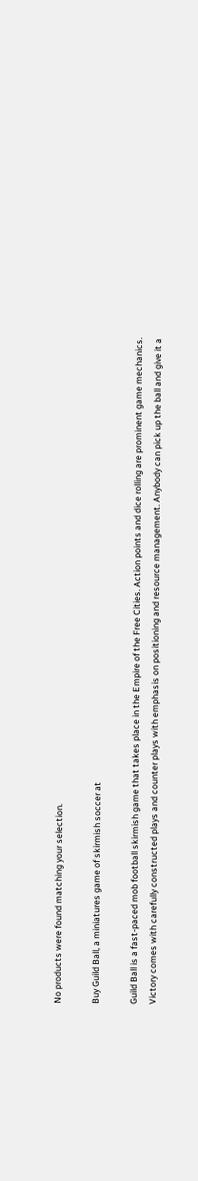No products were found matching your selection.

Buy Guild Ball, a miniatures game of skirmish soccer at

Guild Ball is a fast-paced mob football skirmish game that takes place in the Empire of the Free Cities. Action points and dice rolling are prominent game mechanics. Victory comes with carefully constructed plays and counter plays with emphasis on positioning and resource management. Anybody can pick up the ball and give it a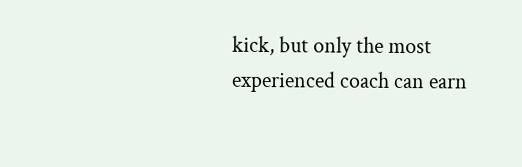kick, but only the most experienced coach can earn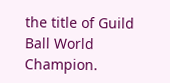the title of Guild Ball World Champion.